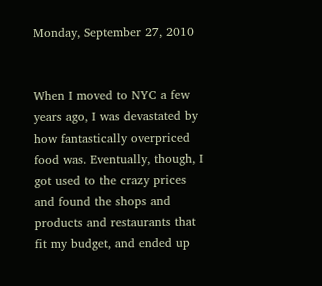Monday, September 27, 2010


When I moved to NYC a few years ago, I was devastated by how fantastically overpriced food was. Eventually, though, I got used to the crazy prices and found the shops and products and restaurants that fit my budget, and ended up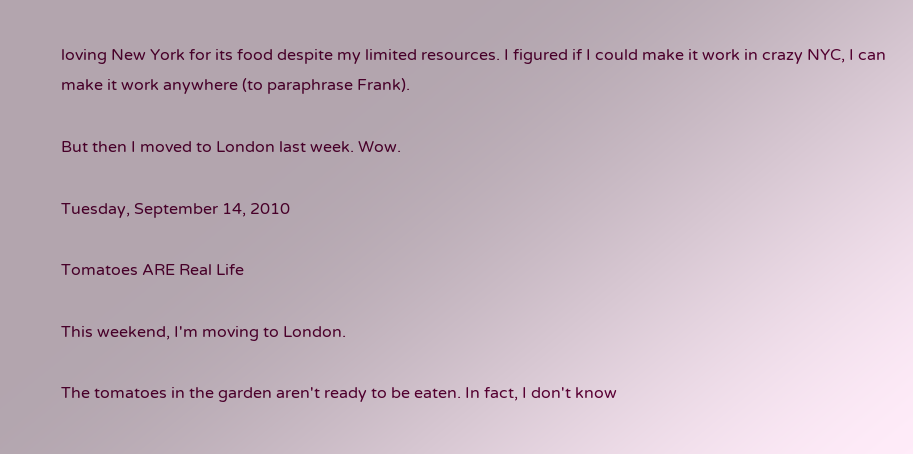loving New York for its food despite my limited resources. I figured if I could make it work in crazy NYC, I can make it work anywhere (to paraphrase Frank).

But then I moved to London last week. Wow.

Tuesday, September 14, 2010

Tomatoes ARE Real Life

This weekend, I'm moving to London.

The tomatoes in the garden aren't ready to be eaten. In fact, I don't know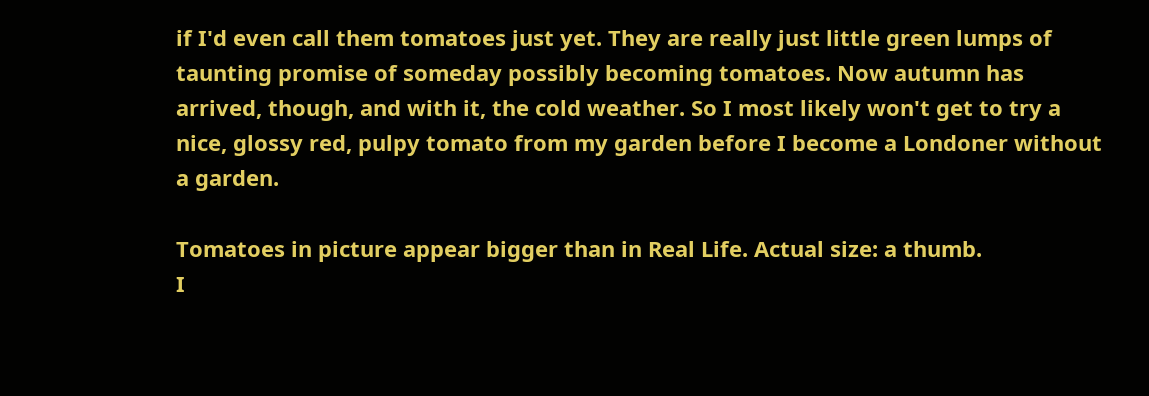if I'd even call them tomatoes just yet. They are really just little green lumps of taunting promise of someday possibly becoming tomatoes. Now autumn has arrived, though, and with it, the cold weather. So I most likely won't get to try a nice, glossy red, pulpy tomato from my garden before I become a Londoner without a garden.

Tomatoes in picture appear bigger than in Real Life. Actual size: a thumb.
I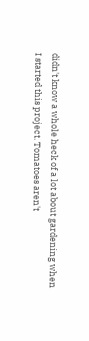didn't know a whole heck of a lot about gardening when I started this project. Tomatoes aren't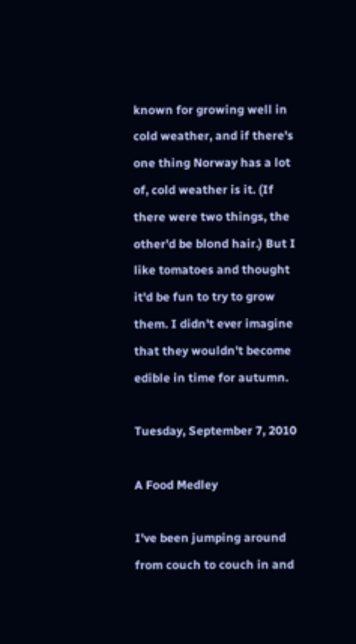known for growing well in cold weather, and if there's one thing Norway has a lot of, cold weather is it. (If there were two things, the other'd be blond hair.) But I like tomatoes and thought it'd be fun to try to grow them. I didn't ever imagine that they wouldn't become edible in time for autumn.

Tuesday, September 7, 2010

A Food Medley

I've been jumping around from couch to couch in and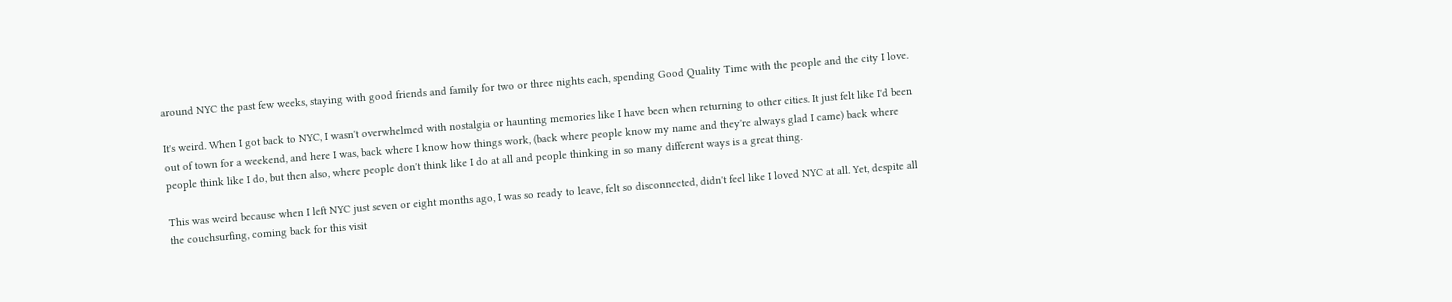around NYC the past few weeks, staying with good friends and family for two or three nights each, spending Good Quality Time with the people and the city I love.

It's weird. When I got back to NYC, I wasn't overwhelmed with nostalgia or haunting memories like I have been when returning to other cities. It just felt like I'd been out of town for a weekend, and here I was, back where I know how things work, (back where people know my name and they're always glad I came) back where people think like I do, but then also, where people don't think like I do at all and people thinking in so many different ways is a great thing.

This was weird because when I left NYC just seven or eight months ago, I was so ready to leave, felt so disconnected, didn't feel like I loved NYC at all. Yet, despite all the couchsurfing, coming back for this visit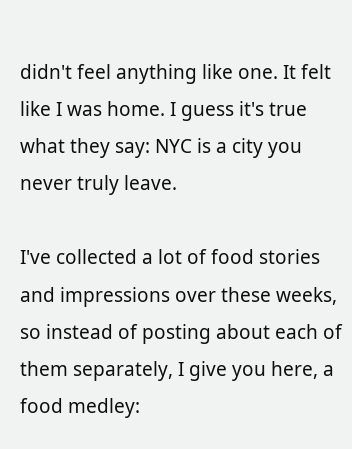didn't feel anything like one. It felt like I was home. I guess it's true what they say: NYC is a city you never truly leave.

I've collected a lot of food stories and impressions over these weeks, so instead of posting about each of them separately, I give you here, a food medley: